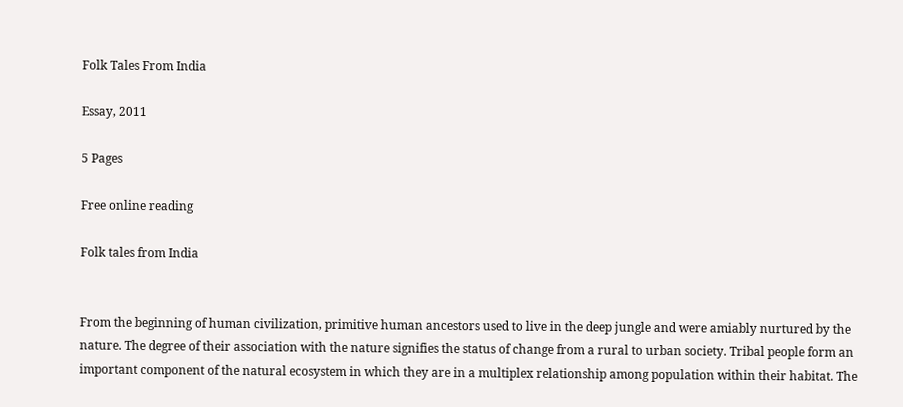Folk Tales From India

Essay, 2011

5 Pages

Free online reading

Folk tales from India


From the beginning of human civilization, primitive human ancestors used to live in the deep jungle and were amiably nurtured by the nature. The degree of their association with the nature signifies the status of change from a rural to urban society. Tribal people form an important component of the natural ecosystem in which they are in a multiplex relationship among population within their habitat. The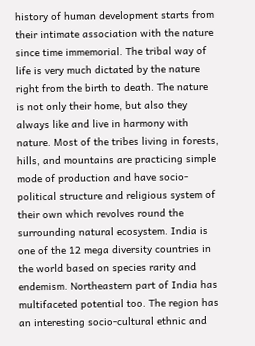history of human development starts from their intimate association with the nature since time immemorial. The tribal way of life is very much dictated by the nature right from the birth to death. The nature is not only their home, but also they always like and live in harmony with nature. Most of the tribes living in forests, hills, and mountains are practicing simple mode of production and have socio-political structure and religious system of their own which revolves round the surrounding natural ecosystem. India is one of the 12 mega diversity countries in the world based on species rarity and endemism. Northeastern part of India has multifaceted potential too. The region has an interesting socio-cultural ethnic and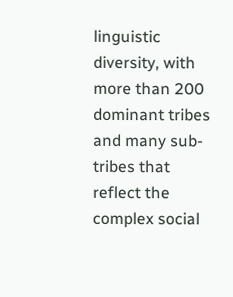linguistic diversity, with more than 200 dominant tribes and many sub-tribes that reflect the complex social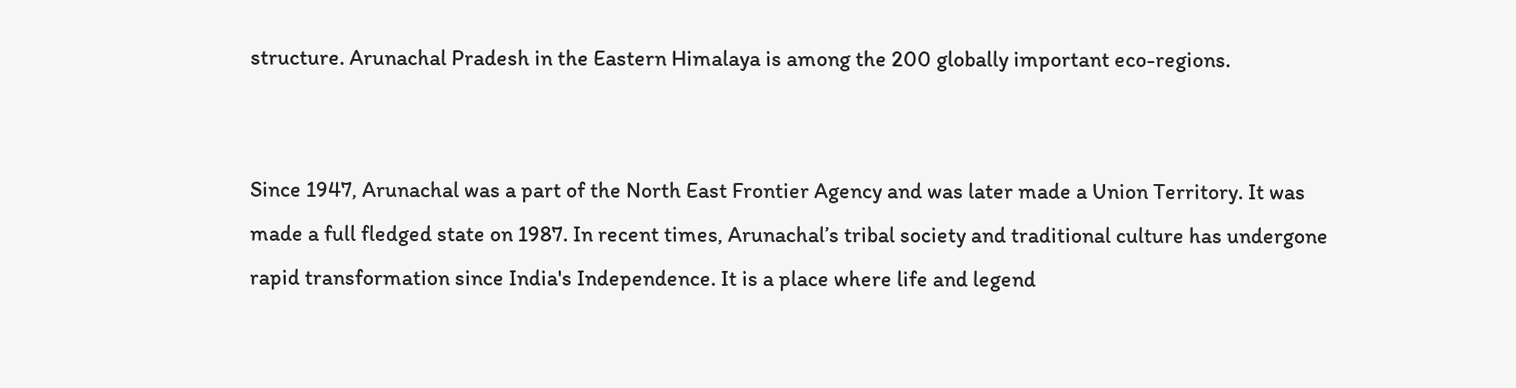structure. Arunachal Pradesh in the Eastern Himalaya is among the 200 globally important eco-regions.


Since 1947, Arunachal was a part of the North East Frontier Agency and was later made a Union Territory. It was made a full fledged state on 1987. In recent times, Arunachal’s tribal society and traditional culture has undergone rapid transformation since India's Independence. It is a place where life and legend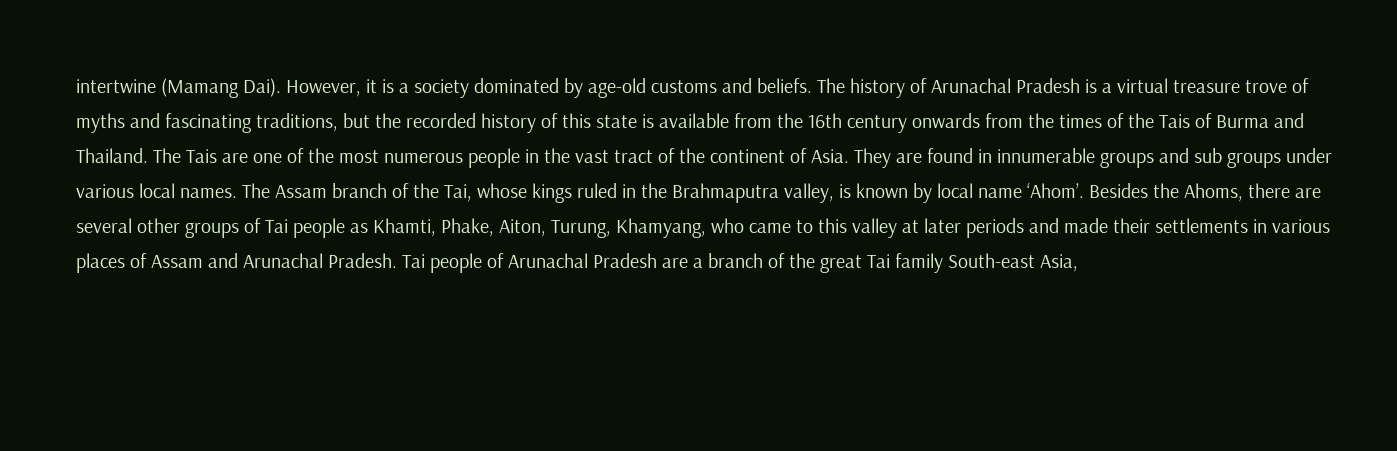intertwine (Mamang Dai). However, it is a society dominated by age-old customs and beliefs. The history of Arunachal Pradesh is a virtual treasure trove of myths and fascinating traditions, but the recorded history of this state is available from the 16th century onwards from the times of the Tais of Burma and Thailand. The Tais are one of the most numerous people in the vast tract of the continent of Asia. They are found in innumerable groups and sub groups under various local names. The Assam branch of the Tai, whose kings ruled in the Brahmaputra valley, is known by local name ‘Ahom’. Besides the Ahoms, there are several other groups of Tai people as Khamti, Phake, Aiton, Turung, Khamyang, who came to this valley at later periods and made their settlements in various places of Assam and Arunachal Pradesh. Tai people of Arunachal Pradesh are a branch of the great Tai family South-east Asia,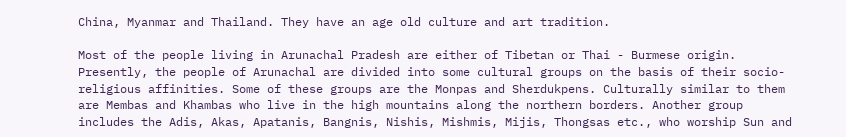China, Myanmar and Thailand. They have an age old culture and art tradition.

Most of the people living in Arunachal Pradesh are either of Tibetan or Thai - Burmese origin. Presently, the people of Arunachal are divided into some cultural groups on the basis of their socio-religious affinities. Some of these groups are the Monpas and Sherdukpens. Culturally similar to them are Membas and Khambas who live in the high mountains along the northern borders. Another group includes the Adis, Akas, Apatanis, Bangnis, Nishis, Mishmis, Mijis, Thongsas etc., who worship Sun and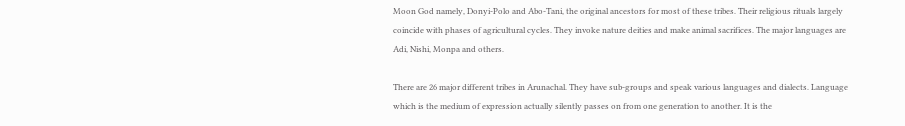Moon God namely, Donyi-Polo and Abo-Tani, the original ancestors for most of these tribes. Their religious rituals largely coincide with phases of agricultural cycles. They invoke nature deities and make animal sacrifices. The major languages are Adi, Nishi, Monpa and others.

There are 26 major different tribes in Arunachal. They have sub-groups and speak various languages and dialects. Language which is the medium of expression actually silently passes on from one generation to another. It is the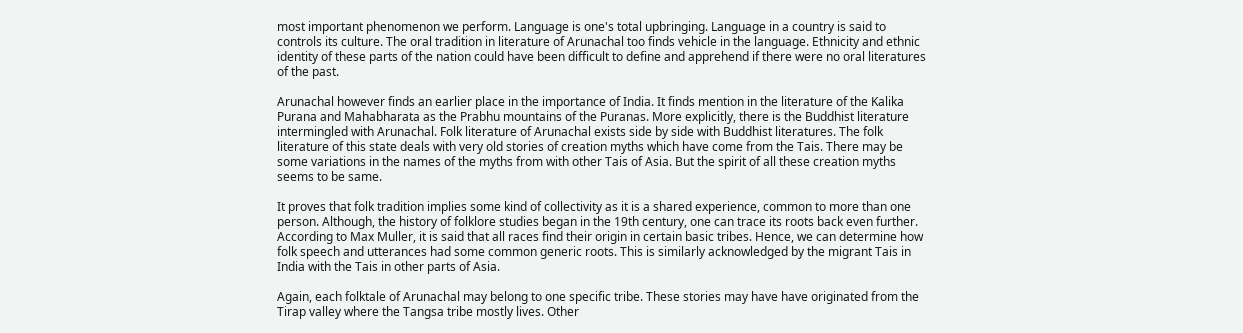most important phenomenon we perform. Language is one's total upbringing. Language in a country is said to controls its culture. The oral tradition in literature of Arunachal too finds vehicle in the language. Ethnicity and ethnic identity of these parts of the nation could have been difficult to define and apprehend if there were no oral literatures of the past.

Arunachal however finds an earlier place in the importance of India. It finds mention in the literature of the Kalika Purana and Mahabharata as the Prabhu mountains of the Puranas. More explicitly, there is the Buddhist literature intermingled with Arunachal. Folk literature of Arunachal exists side by side with Buddhist literatures. The folk literature of this state deals with very old stories of creation myths which have come from the Tais. There may be some variations in the names of the myths from with other Tais of Asia. But the spirit of all these creation myths seems to be same.

It proves that folk tradition implies some kind of collectivity as it is a shared experience, common to more than one person. Although, the history of folklore studies began in the 19th century, one can trace its roots back even further. According to Max Muller, it is said that all races find their origin in certain basic tribes. Hence, we can determine how folk speech and utterances had some common generic roots. This is similarly acknowledged by the migrant Tais in India with the Tais in other parts of Asia.

Again, each folktale of Arunachal may belong to one specific tribe. These stories may have have originated from the Tirap valley where the Tangsa tribe mostly lives. Other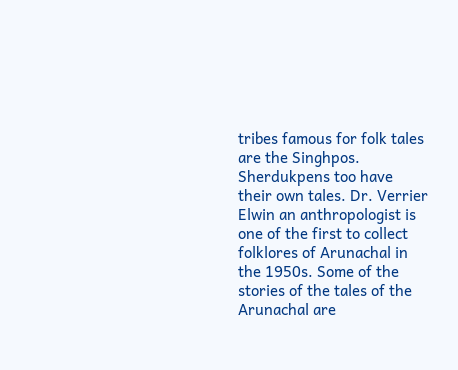tribes famous for folk tales are the Singhpos. Sherdukpens too have their own tales. Dr. Verrier Elwin an anthropologist is one of the first to collect folklores of Arunachal in the 1950s. Some of the stories of the tales of the Arunachal are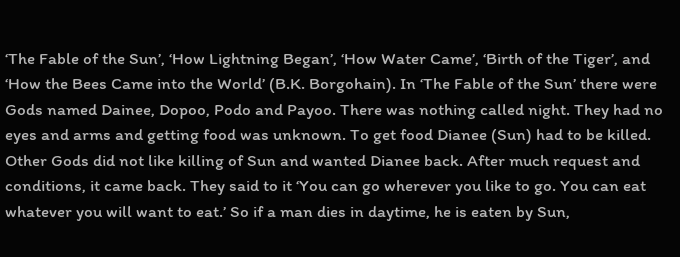‘The Fable of the Sun’, ‘How Lightning Began’, ‘How Water Came’, ‘Birth of the Tiger’, and ‘How the Bees Came into the World’ (B.K. Borgohain). In ‘The Fable of the Sun’ there were Gods named Dainee, Dopoo, Podo and Payoo. There was nothing called night. They had no eyes and arms and getting food was unknown. To get food Dianee (Sun) had to be killed. Other Gods did not like killing of Sun and wanted Dianee back. After much request and conditions, it came back. They said to it ‘You can go wherever you like to go. You can eat whatever you will want to eat.’ So if a man dies in daytime, he is eaten by Sun,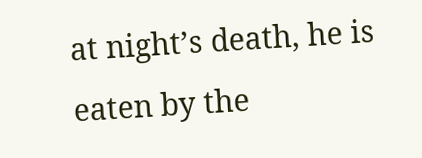at night’s death, he is eaten by the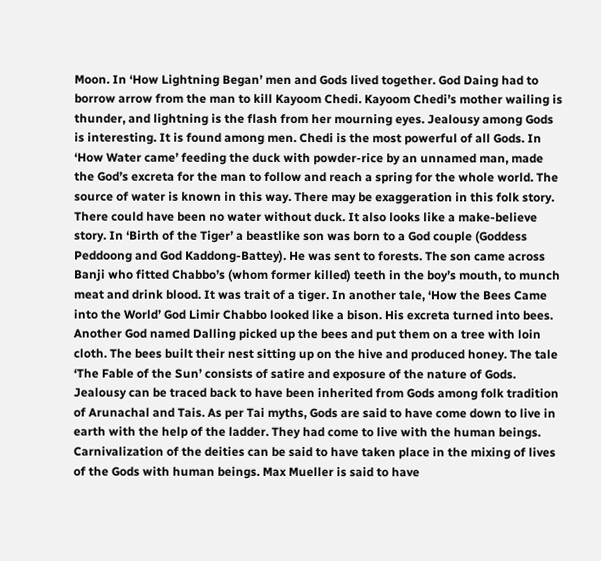Moon. In ‘How Lightning Began’ men and Gods lived together. God Daing had to borrow arrow from the man to kill Kayoom Chedi. Kayoom Chedi’s mother wailing is thunder, and lightning is the flash from her mourning eyes. Jealousy among Gods is interesting. It is found among men. Chedi is the most powerful of all Gods. In ‘How Water came’ feeding the duck with powder-rice by an unnamed man, made the God’s excreta for the man to follow and reach a spring for the whole world. The source of water is known in this way. There may be exaggeration in this folk story. There could have been no water without duck. It also looks like a make-believe story. In ‘Birth of the Tiger’ a beastlike son was born to a God couple (Goddess Peddoong and God Kaddong-Battey). He was sent to forests. The son came across Banji who fitted Chabbo’s (whom former killed) teeth in the boy’s mouth, to munch meat and drink blood. It was trait of a tiger. In another tale, ‘How the Bees Came into the World’ God Limir Chabbo looked like a bison. His excreta turned into bees. Another God named Dalling picked up the bees and put them on a tree with loin cloth. The bees built their nest sitting up on the hive and produced honey. The tale ‘The Fable of the Sun’ consists of satire and exposure of the nature of Gods. Jealousy can be traced back to have been inherited from Gods among folk tradition of Arunachal and Tais. As per Tai myths, Gods are said to have come down to live in earth with the help of the ladder. They had come to live with the human beings. Carnivalization of the deities can be said to have taken place in the mixing of lives of the Gods with human beings. Max Mueller is said to have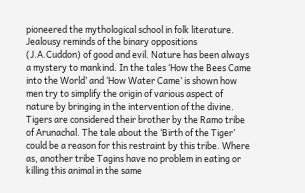pioneered the mythological school in folk literature. Jealousy reminds of the binary oppositions (J.A.Cuddon) of good and evil. Nature has been always a mystery to mankind. In the tales ‘How the Bees Came into the World’ and ‘How Water Came’ is shown how men try to simplify the origin of various aspect of nature by bringing in the intervention of the divine. Tigers are considered their brother by the Ramo tribe of Arunachal. The tale about the ‘Birth of the Tiger’ could be a reason for this restraint by this tribe. Where as, another tribe Tagins have no problem in eating or killing this animal in the same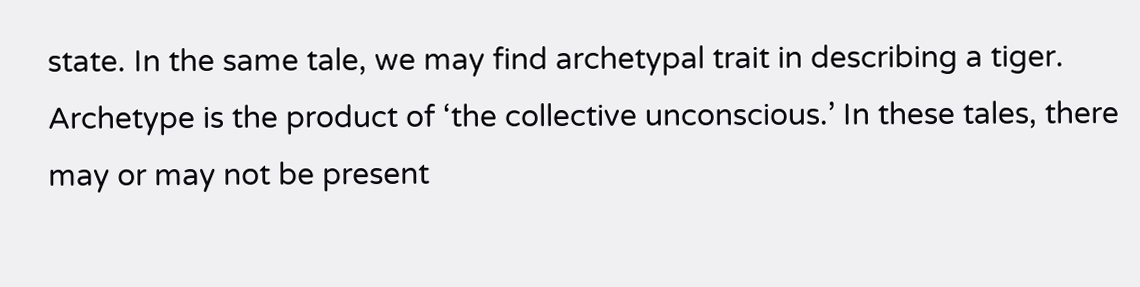state. In the same tale, we may find archetypal trait in describing a tiger. Archetype is the product of ‘the collective unconscious.’ In these tales, there may or may not be present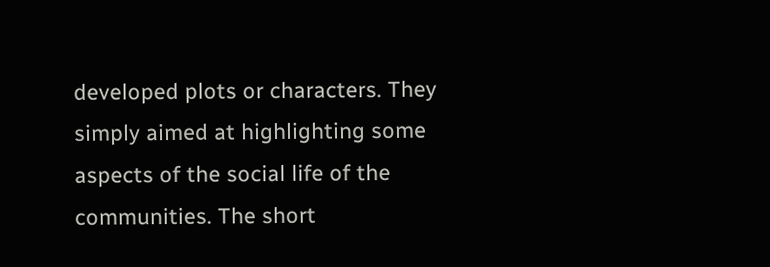developed plots or characters. They simply aimed at highlighting some aspects of the social life of the communities. The short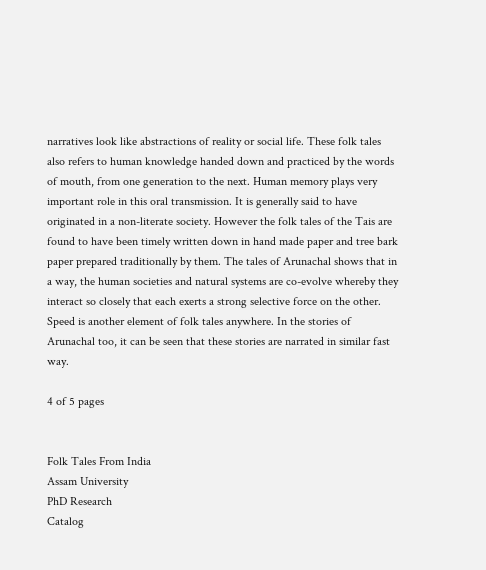narratives look like abstractions of reality or social life. These folk tales also refers to human knowledge handed down and practiced by the words of mouth, from one generation to the next. Human memory plays very important role in this oral transmission. It is generally said to have originated in a non-literate society. However the folk tales of the Tais are found to have been timely written down in hand made paper and tree bark paper prepared traditionally by them. The tales of Arunachal shows that in a way, the human societies and natural systems are co-evolve whereby they interact so closely that each exerts a strong selective force on the other. Speed is another element of folk tales anywhere. In the stories of Arunachal too, it can be seen that these stories are narrated in similar fast way.

4 of 5 pages


Folk Tales From India
Assam University
PhD Research
Catalog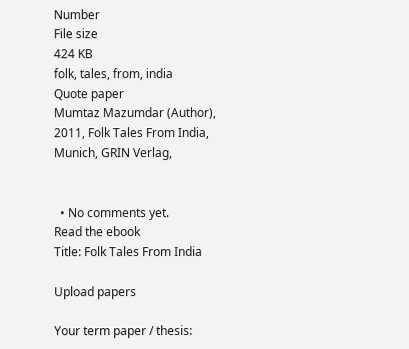Number
File size
424 KB
folk, tales, from, india
Quote paper
Mumtaz Mazumdar (Author), 2011, Folk Tales From India, Munich, GRIN Verlag,


  • No comments yet.
Read the ebook
Title: Folk Tales From India

Upload papers

Your term paper / thesis: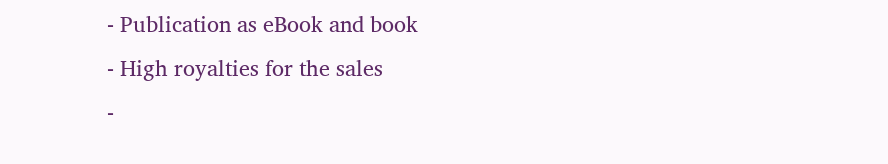- Publication as eBook and book
- High royalties for the sales
-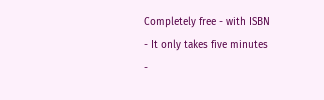Completely free - with ISBN
- It only takes five minutes
-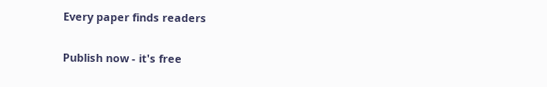Every paper finds readers

Publish now - it's free